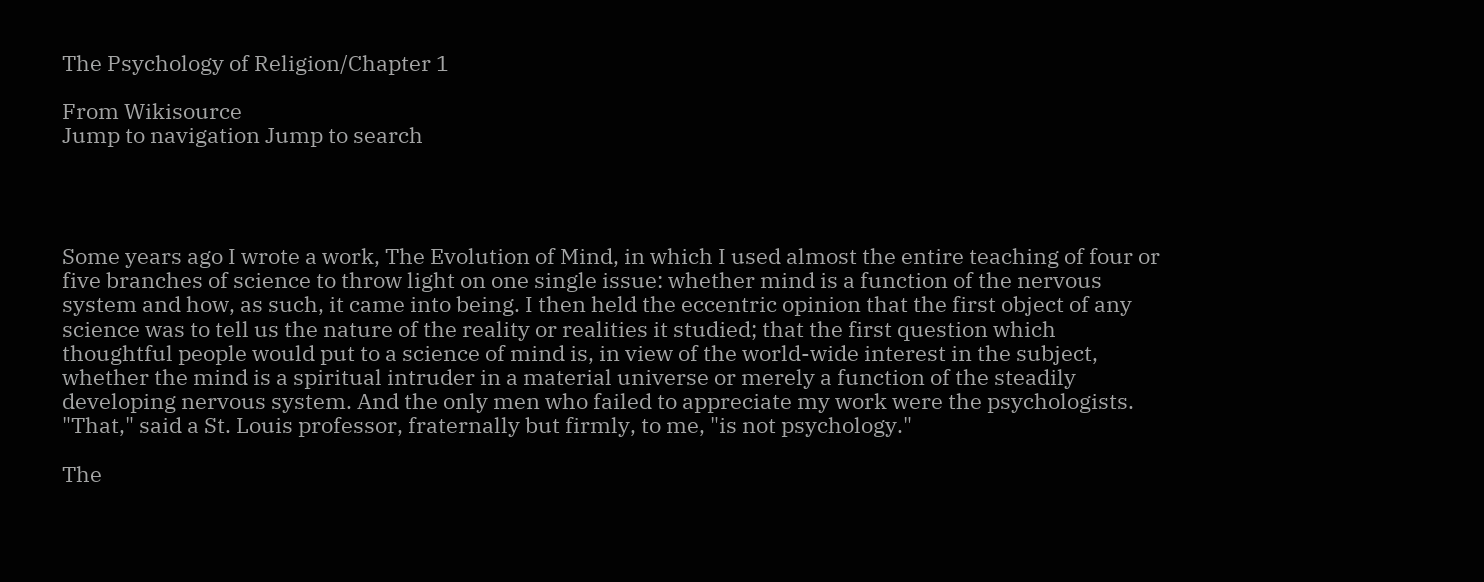The Psychology of Religion/Chapter 1

From Wikisource
Jump to navigation Jump to search




Some years ago I wrote a work, The Evolution of Mind, in which I used almost the entire teaching of four or five branches of science to throw light on one single issue: whether mind is a function of the nervous system and how, as such, it came into being. I then held the eccentric opinion that the first object of any science was to tell us the nature of the reality or realities it studied; that the first question which thoughtful people would put to a science of mind is, in view of the world-wide interest in the subject, whether the mind is a spiritual intruder in a material universe or merely a function of the steadily developing nervous system. And the only men who failed to appreciate my work were the psychologists. "That," said a St. Louis professor, fraternally but firmly, to me, "is not psychology."

The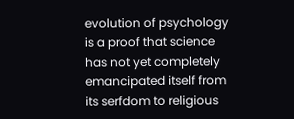evolution of psychology is a proof that science has not yet completely emancipated itself from its serfdom to religious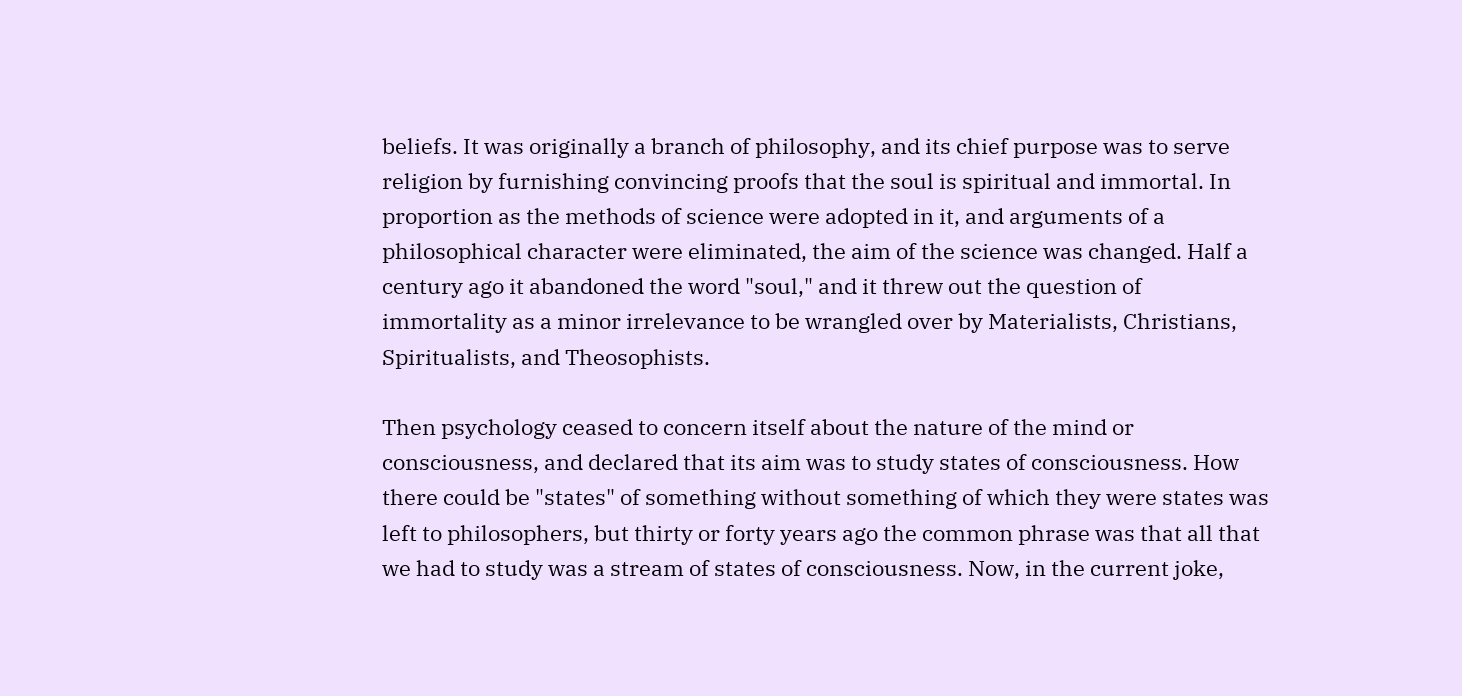beliefs. It was originally a branch of philosophy, and its chief purpose was to serve religion by furnishing convincing proofs that the soul is spiritual and immortal. In proportion as the methods of science were adopted in it, and arguments of a philosophical character were eliminated, the aim of the science was changed. Half a century ago it abandoned the word "soul," and it threw out the question of immortality as a minor irrelevance to be wrangled over by Materialists, Christians, Spiritualists, and Theosophists.

Then psychology ceased to concern itself about the nature of the mind or consciousness, and declared that its aim was to study states of consciousness. How there could be "states" of something without something of which they were states was left to philosophers, but thirty or forty years ago the common phrase was that all that we had to study was a stream of states of consciousness. Now, in the current joke,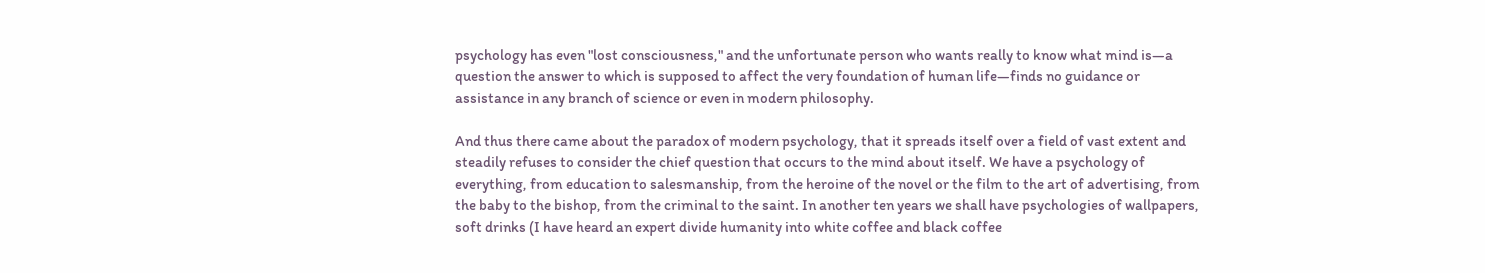psychology has even "lost consciousness," and the unfortunate person who wants really to know what mind is—a question the answer to which is supposed to affect the very foundation of human life—finds no guidance or assistance in any branch of science or even in modern philosophy.

And thus there came about the paradox of modern psychology, that it spreads itself over a field of vast extent and steadily refuses to consider the chief question that occurs to the mind about itself. We have a psychology of everything, from education to salesmanship, from the heroine of the novel or the film to the art of advertising, from the baby to the bishop, from the criminal to the saint. In another ten years we shall have psychologies of wallpapers, soft drinks (I have heard an expert divide humanity into white coffee and black coffee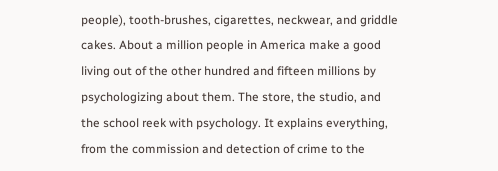people), tooth-brushes, cigarettes, neckwear, and griddle cakes. About a million people in America make a good living out of the other hundred and fifteen millions by psychologizing about them. The store, the studio, and the school reek with psychology. It explains everything, from the commission and detection of crime to the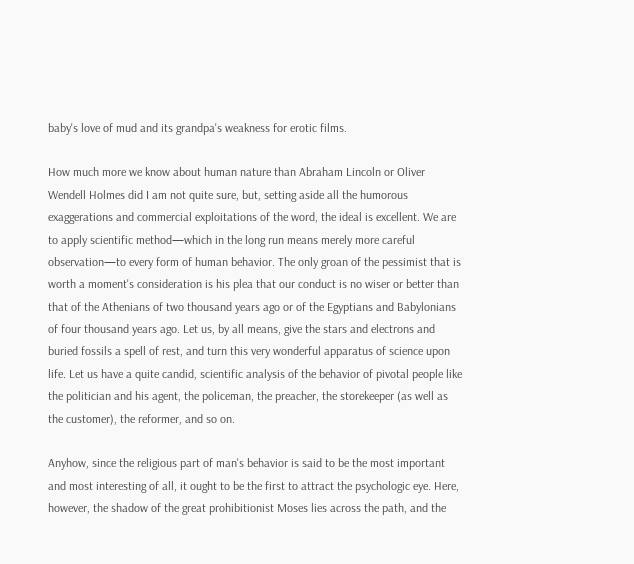baby's love of mud and its grandpa's weakness for erotic films.

How much more we know about human nature than Abraham Lincoln or Oliver Wendell Holmes did I am not quite sure, but, setting aside all the humorous exaggerations and commercial exploitations of the word, the ideal is excellent. We are to apply scientific method—which in the long run means merely more careful observation—to every form of human behavior. The only groan of the pessimist that is worth a moment's consideration is his plea that our conduct is no wiser or better than that of the Athenians of two thousand years ago or of the Egyptians and Babylonians of four thousand years ago. Let us, by all means, give the stars and electrons and buried fossils a spell of rest, and turn this very wonderful apparatus of science upon life. Let us have a quite candid, scientific analysis of the behavior of pivotal people like the politician and his agent, the policeman, the preacher, the storekeeper (as well as the customer), the reformer, and so on.

Anyhow, since the religious part of man's behavior is said to be the most important and most interesting of all, it ought to be the first to attract the psychologic eye. Here, however, the shadow of the great prohibitionist Moses lies across the path, and the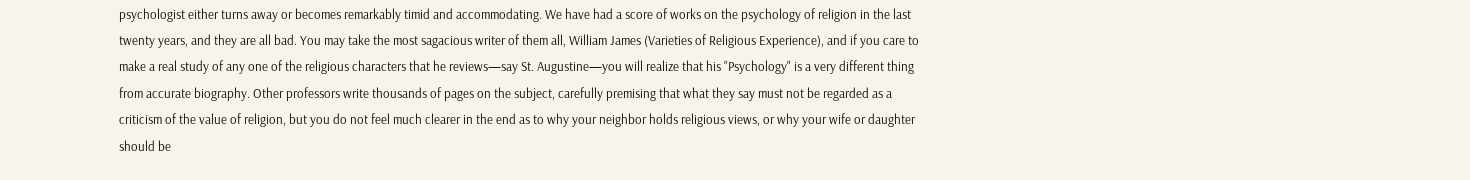psychologist either turns away or becomes remarkably timid and accommodating. We have had a score of works on the psychology of religion in the last twenty years, and they are all bad. You may take the most sagacious writer of them all, William James (Varieties of Religious Experience), and if you care to make a real study of any one of the religious characters that he reviews—say St. Augustine—you will realize that his "Psychology" is a very different thing from accurate biography. Other professors write thousands of pages on the subject, carefully premising that what they say must not be regarded as a criticism of the value of religion, but you do not feel much clearer in the end as to why your neighbor holds religious views, or why your wife or daughter should be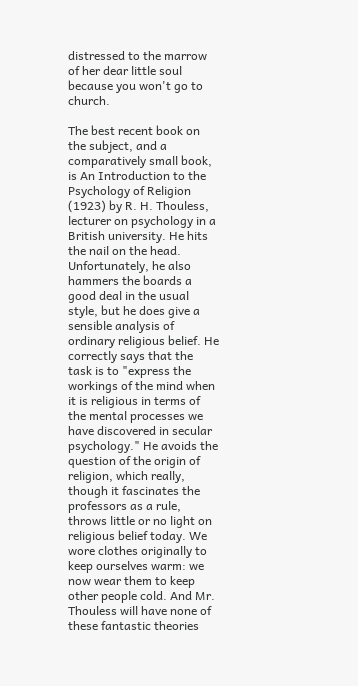distressed to the marrow of her dear little soul because you won't go to church.

The best recent book on the subject, and a comparatively small book, is An Introduction to the Psychology of Religion (1923) by R. H. Thouless, lecturer on psychology in a British university. He hits the nail on the head. Unfortunately, he also hammers the boards a good deal in the usual style, but he does give a sensible analysis of ordinary religious belief. He correctly says that the task is to "express the workings of the mind when it is religious in terms of the mental processes we have discovered in secular psychology." He avoids the question of the origin of religion, which really, though it fascinates the professors as a rule, throws little or no light on religious belief today. We wore clothes originally to keep ourselves warm: we now wear them to keep other people cold. And Mr. Thouless will have none of these fantastic theories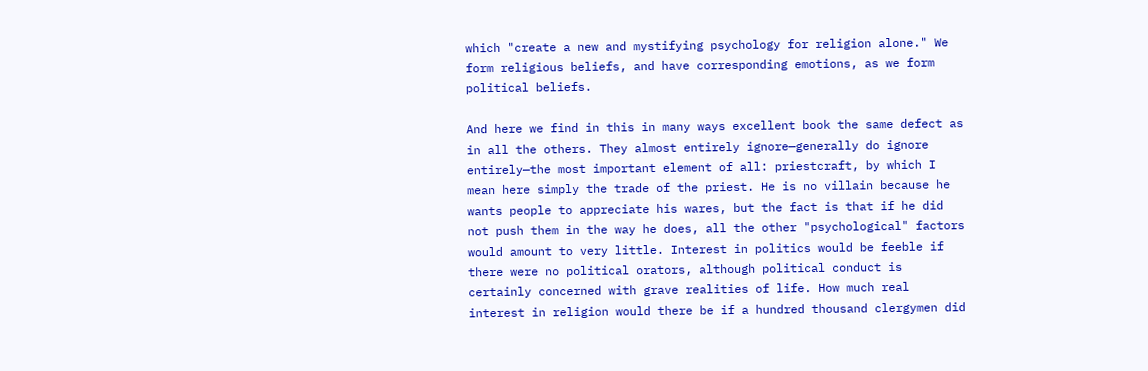which "create a new and mystifying psychology for religion alone." We form religious beliefs, and have corresponding emotions, as we form political beliefs.

And here we find in this in many ways excellent book the same defect as in all the others. They almost entirely ignore—generally do ignore entirely—the most important element of all: priestcraft, by which I mean here simply the trade of the priest. He is no villain because he wants people to appreciate his wares, but the fact is that if he did not push them in the way he does, all the other "psychological" factors would amount to very little. Interest in politics would be feeble if there were no political orators, although political conduct is certainly concerned with grave realities of life. How much real interest in religion would there be if a hundred thousand clergymen did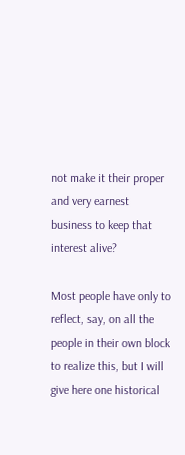not make it their proper and very earnest business to keep that interest alive?

Most people have only to reflect, say, on all the people in their own block to realize this, but I will give here one historical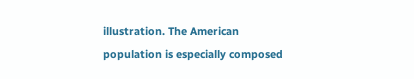illustration. The American population is especially composed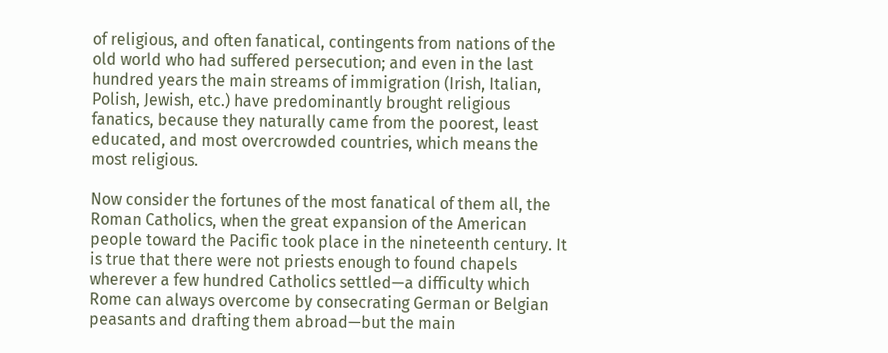of religious, and often fanatical, contingents from nations of the old world who had suffered persecution; and even in the last hundred years the main streams of immigration (Irish, Italian, Polish, Jewish, etc.) have predominantly brought religious fanatics, because they naturally came from the poorest, least educated, and most overcrowded countries, which means the most religious.

Now consider the fortunes of the most fanatical of them all, the Roman Catholics, when the great expansion of the American people toward the Pacific took place in the nineteenth century. It is true that there were not priests enough to found chapels wherever a few hundred Catholics settled—a difficulty which Rome can always overcome by consecrating German or Belgian peasants and drafting them abroad—but the main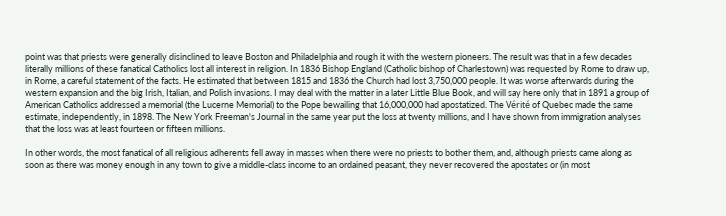point was that priests were generally disinclined to leave Boston and Philadelphia and rough it with the western pioneers. The result was that in a few decades literally millions of these fanatical Catholics lost all interest in religion. In 1836 Bishop England (Catholic bishop of Charlestown) was requested by Rome to draw up, in Rome, a careful statement of the facts. He estimated that between 1815 and 1836 the Church had lost 3,750,000 people. It was worse afterwards during the western expansion and the big Irish, Italian, and Polish invasions. I may deal with the matter in a later Little Blue Book, and will say here only that in 1891 a group of American Catholics addressed a memorial (the Lucerne Memorial) to the Pope bewailing that 16,000,000 had apostatized. The Vérité of Quebec made the same estimate, independently, in 1898. The New York Freeman's Journal in the same year put the loss at twenty millions, and I have shown from immigration analyses that the loss was at least fourteen or fifteen millions.

In other words, the most fanatical of all religious adherents fell away in masses when there were no priests to bother them, and, although priests came along as soon as there was money enough in any town to give a middle-class income to an ordained peasant, they never recovered the apostates or (in most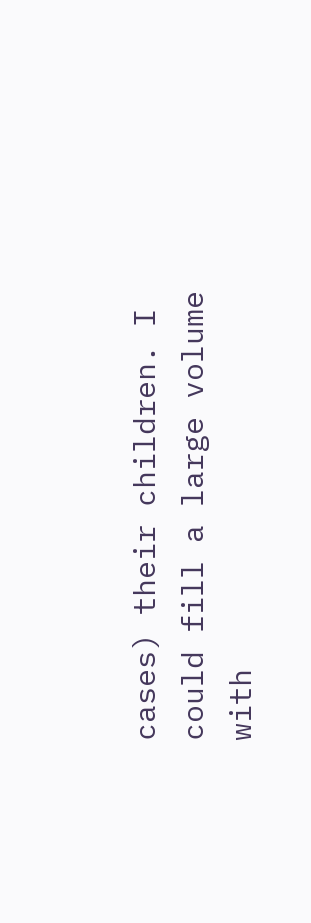cases) their children. I could fill a large volume with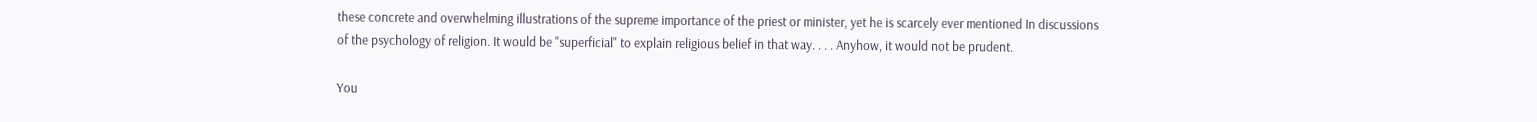these concrete and overwhelming illustrations of the supreme importance of the priest or minister, yet he is scarcely ever mentioned In discussions of the psychology of religion. It would be "superficial" to explain religious belief in that way. . . . Anyhow, it would not be prudent.

You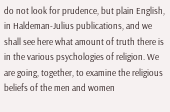do not look for prudence, but plain English, in Haldeman-Julius publications, and we shall see here what amount of truth there is in the various psychologies of religion. We are going, together, to examine the religious beliefs of the men and women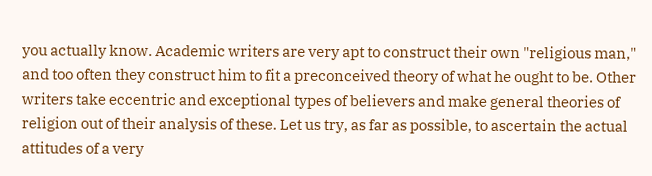you actually know. Academic writers are very apt to construct their own "religious man," and too often they construct him to fit a preconceived theory of what he ought to be. Other writers take eccentric and exceptional types of believers and make general theories of religion out of their analysis of these. Let us try, as far as possible, to ascertain the actual attitudes of a very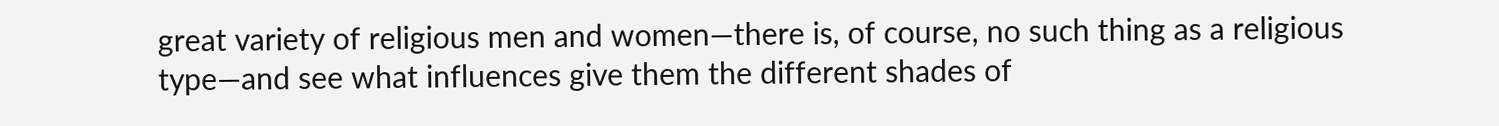great variety of religious men and women—there is, of course, no such thing as a religious type—and see what influences give them the different shades of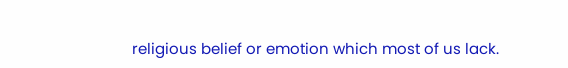religious belief or emotion which most of us lack.